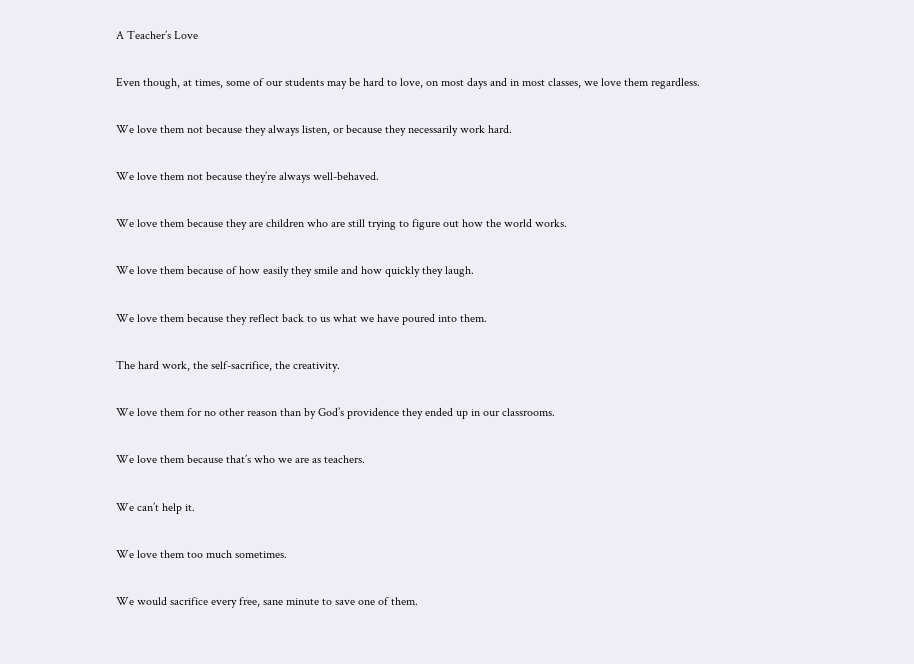A Teacher’s Love

Even though, at times, some of our students may be hard to love, on most days and in most classes, we love them regardless.

We love them not because they always listen, or because they necessarily work hard.

We love them not because they’re always well-behaved.

We love them because they are children who are still trying to figure out how the world works.

We love them because of how easily they smile and how quickly they laugh.

We love them because they reflect back to us what we have poured into them.

The hard work, the self-sacrifice, the creativity.

We love them for no other reason than by God’s providence they ended up in our classrooms.

We love them because that’s who we are as teachers.

We can’t help it.

We love them too much sometimes.

We would sacrifice every free, sane minute to save one of them.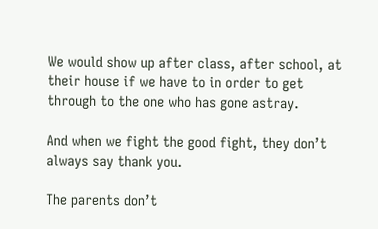We would show up after class, after school, at their house if we have to in order to get through to the one who has gone astray.

And when we fight the good fight, they don’t always say thank you.

The parents don’t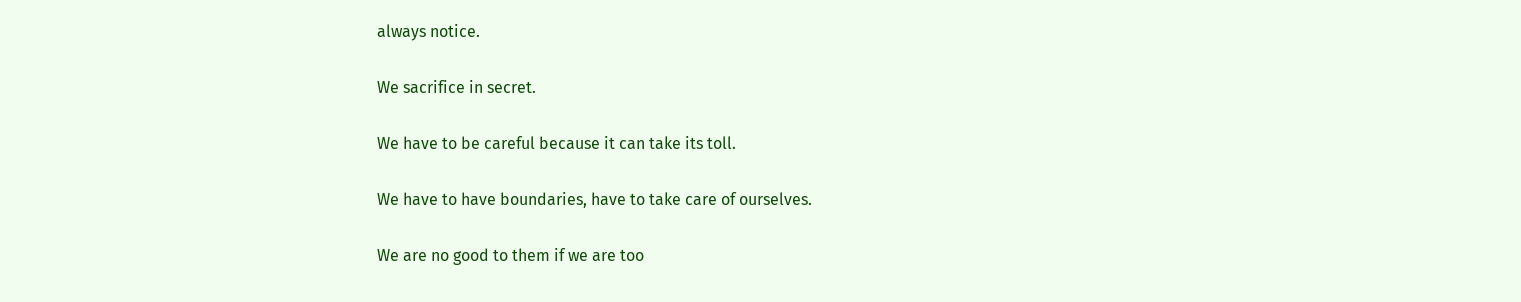always notice.

We sacrifice in secret.

We have to be careful because it can take its toll.

We have to have boundaries, have to take care of ourselves.

We are no good to them if we are too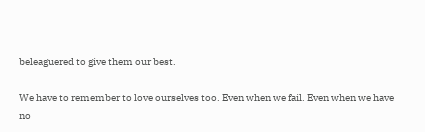beleaguered to give them our best.

We have to remember to love ourselves too. Even when we fail. Even when we have no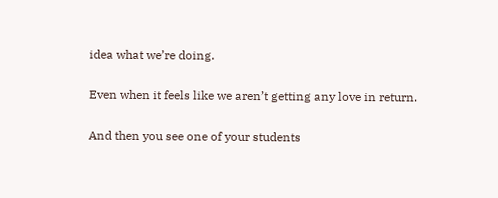idea what we’re doing.

Even when it feels like we aren’t getting any love in return.

And then you see one of your students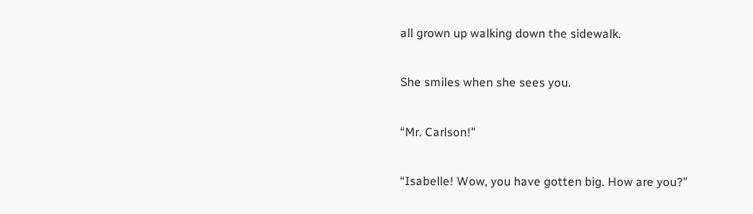all grown up walking down the sidewalk.

She smiles when she sees you.

“Mr. Carlson!”

“Isabelle! Wow, you have gotten big. How are you?”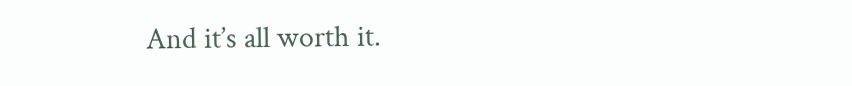And it’s all worth it.